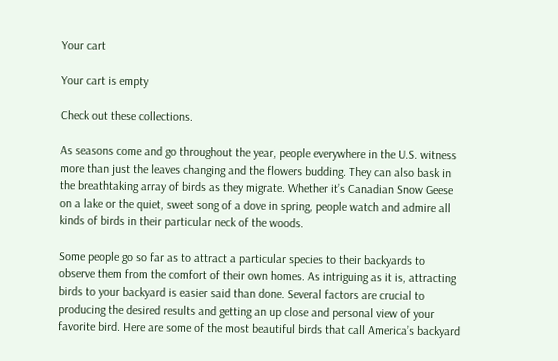Your cart

Your cart is empty

Check out these collections.

As seasons come and go throughout the year, people everywhere in the U.S. witness more than just the leaves changing and the flowers budding. They can also bask in the breathtaking array of birds as they migrate. Whether it’s Canadian Snow Geese on a lake or the quiet, sweet song of a dove in spring, people watch and admire all kinds of birds in their particular neck of the woods.

Some people go so far as to attract a particular species to their backyards to observe them from the comfort of their own homes. As intriguing as it is, attracting birds to your backyard is easier said than done. Several factors are crucial to producing the desired results and getting an up close and personal view of your favorite bird. Here are some of the most beautiful birds that call America’s backyard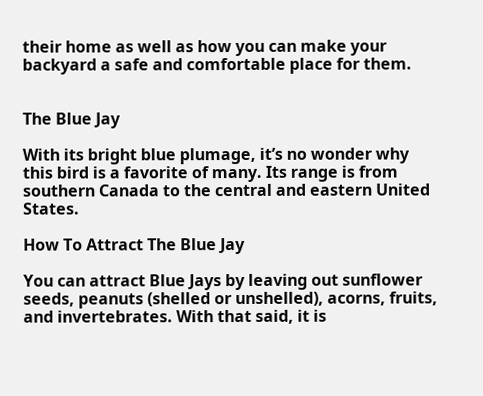their home as well as how you can make your backyard a safe and comfortable place for them.


The Blue Jay

With its bright blue plumage, it’s no wonder why this bird is a favorite of many. Its range is from southern Canada to the central and eastern United States.

How To Attract The Blue Jay

You can attract Blue Jays by leaving out sunflower seeds, peanuts (shelled or unshelled), acorns, fruits, and invertebrates. With that said, it is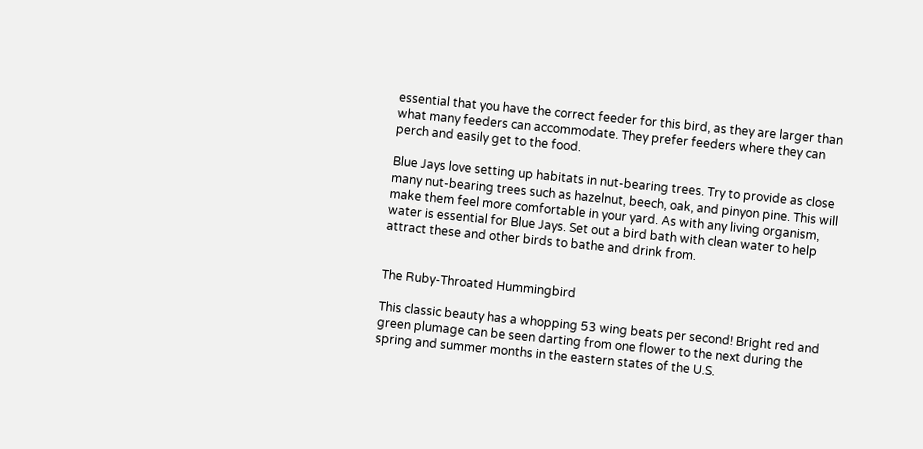essential that you have the correct feeder for this bird, as they are larger than what many feeders can accommodate. They prefer feeders where they can perch and easily get to the food.

Blue Jays love setting up habitats in nut-bearing trees. Try to provide as close many nut-bearing trees such as hazelnut, beech, oak, and pinyon pine. This will make them feel more comfortable in your yard. As with any living organism, water is essential for Blue Jays. Set out a bird bath with clean water to help attract these and other birds to bathe and drink from.


The Ruby-Throated Hummingbird

This classic beauty has a whopping 53 wing beats per second! Bright red and green plumage can be seen darting from one flower to the next during the spring and summer months in the eastern states of the U.S.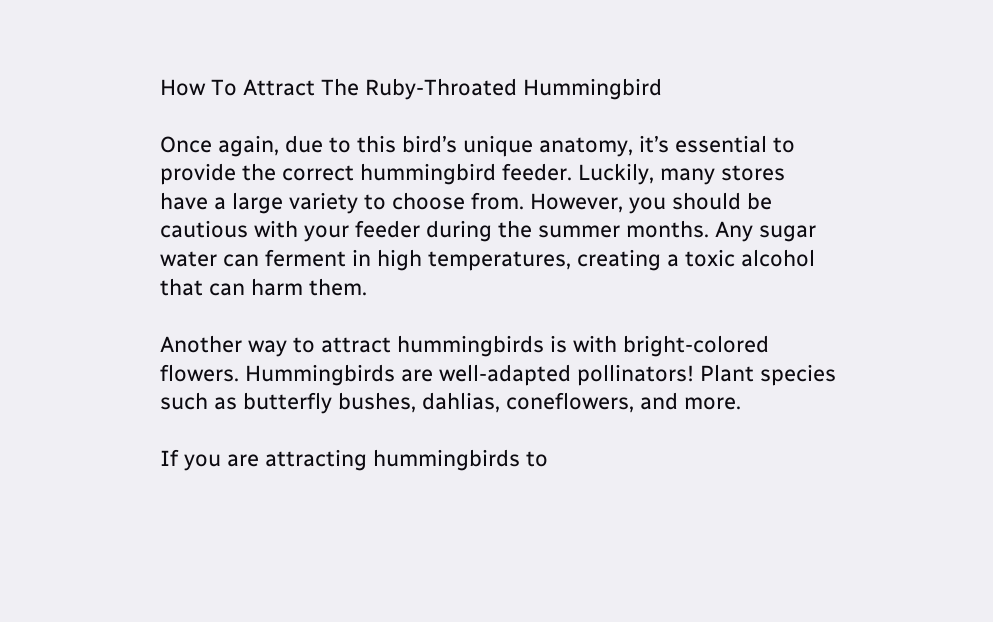How To Attract The Ruby-Throated Hummingbird

Once again, due to this bird’s unique anatomy, it’s essential to provide the correct hummingbird feeder. Luckily, many stores have a large variety to choose from. However, you should be cautious with your feeder during the summer months. Any sugar water can ferment in high temperatures, creating a toxic alcohol that can harm them.

Another way to attract hummingbirds is with bright-colored flowers. Hummingbirds are well-adapted pollinators! Plant species such as butterfly bushes, dahlias, coneflowers, and more.

If you are attracting hummingbirds to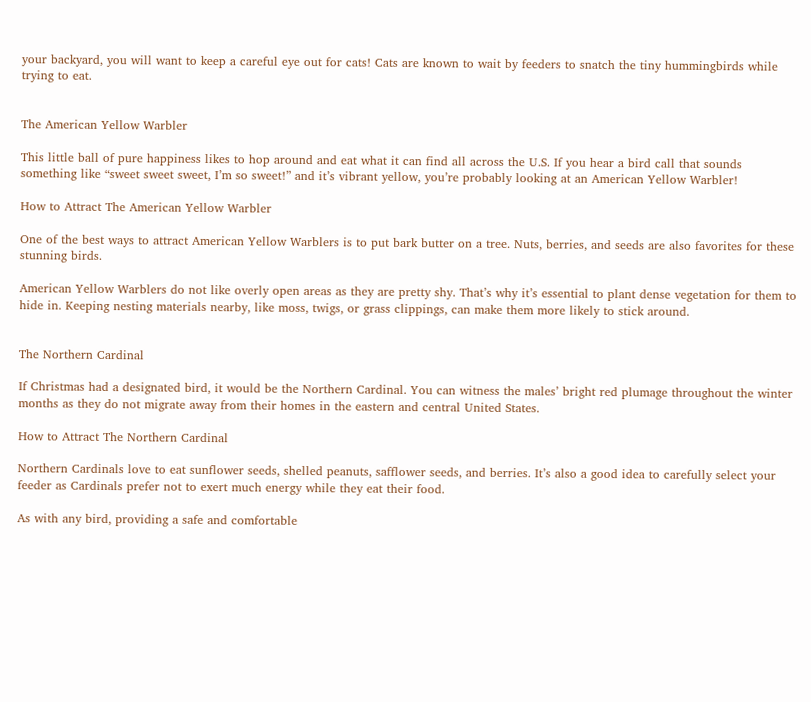your backyard, you will want to keep a careful eye out for cats! Cats are known to wait by feeders to snatch the tiny hummingbirds while trying to eat.


The American Yellow Warbler

This little ball of pure happiness likes to hop around and eat what it can find all across the U.S. If you hear a bird call that sounds something like “sweet sweet sweet, I’m so sweet!” and it’s vibrant yellow, you’re probably looking at an American Yellow Warbler!

How to Attract The American Yellow Warbler

One of the best ways to attract American Yellow Warblers is to put bark butter on a tree. Nuts, berries, and seeds are also favorites for these stunning birds.

American Yellow Warblers do not like overly open areas as they are pretty shy. That’s why it’s essential to plant dense vegetation for them to hide in. Keeping nesting materials nearby, like moss, twigs, or grass clippings, can make them more likely to stick around.


The Northern Cardinal

If Christmas had a designated bird, it would be the Northern Cardinal. You can witness the males’ bright red plumage throughout the winter months as they do not migrate away from their homes in the eastern and central United States.

How to Attract The Northern Cardinal

Northern Cardinals love to eat sunflower seeds, shelled peanuts, safflower seeds, and berries. It’s also a good idea to carefully select your feeder as Cardinals prefer not to exert much energy while they eat their food.

As with any bird, providing a safe and comfortable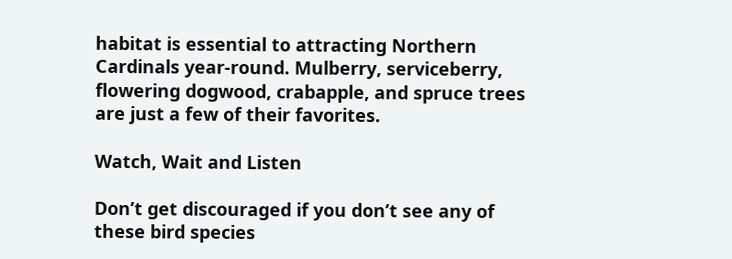habitat is essential to attracting Northern Cardinals year-round. Mulberry, serviceberry, flowering dogwood, crabapple, and spruce trees are just a few of their favorites.

Watch, Wait and Listen

Don’t get discouraged if you don’t see any of these bird species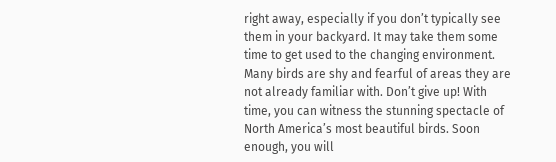right away, especially if you don’t typically see them in your backyard. It may take them some time to get used to the changing environment. Many birds are shy and fearful of areas they are not already familiar with. Don’t give up! With time, you can witness the stunning spectacle of North America’s most beautiful birds. Soon enough, you will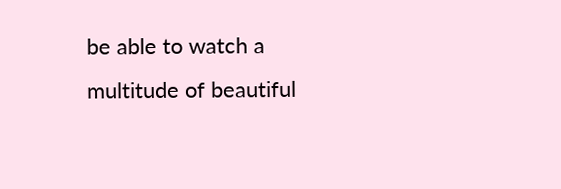be able to watch a multitude of beautiful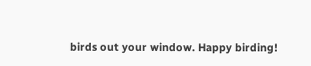birds out your window. Happy birding!